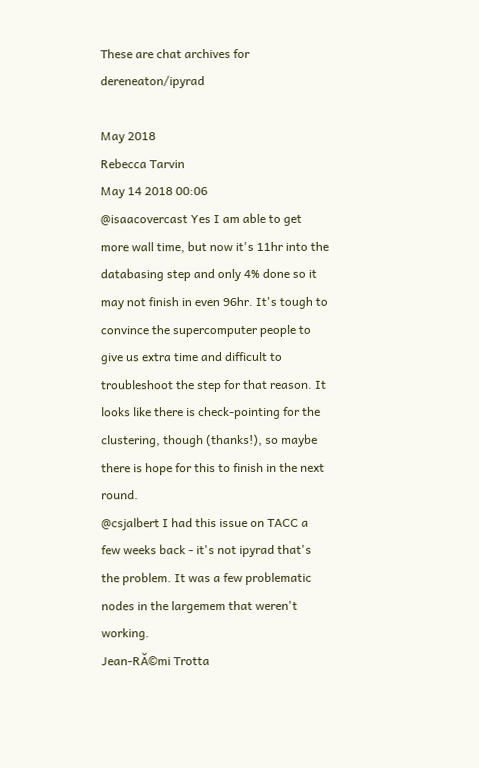These are chat archives for dereneaton/ipyrad

May 2018
Rebecca Tarvin
May 14 2018 00:06
@isaacovercast Yes I am able to get more wall time, but now it's 11hr into the databasing step and only 4% done so it may not finish in even 96hr. It's tough to convince the supercomputer people to give us extra time and difficult to troubleshoot the step for that reason. It looks like there is check-pointing for the clustering, though (thanks!), so maybe there is hope for this to finish in the next round.
@csjalbert I had this issue on TACC a few weeks back - it's not ipyrad that's the problem. It was a few problematic nodes in the largemem that weren't working.
Jean-RĂ©mi Trotta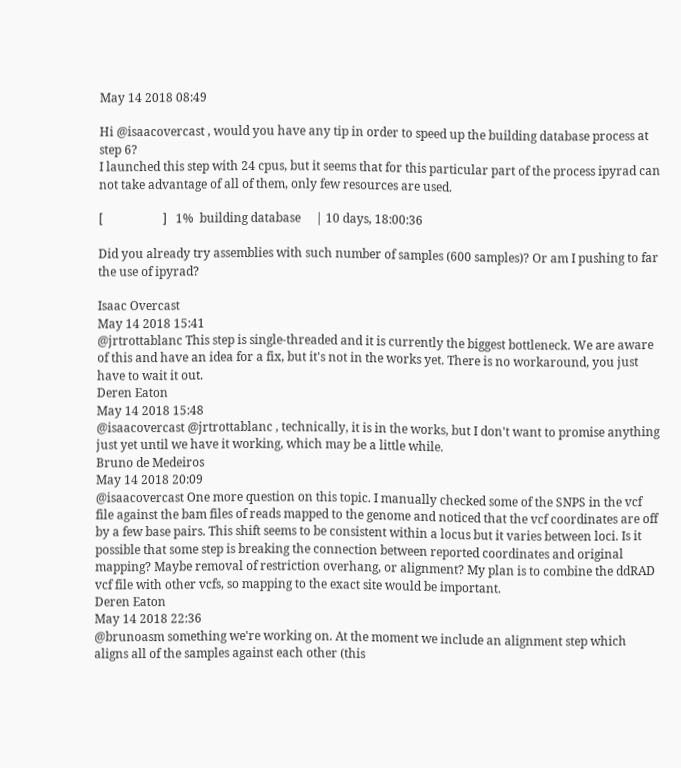May 14 2018 08:49

Hi @isaacovercast , would you have any tip in order to speed up the building database process at step 6?
I launched this step with 24 cpus, but it seems that for this particular part of the process ipyrad can not take advantage of all of them, only few resources are used.

[                    ]   1%  building database     | 10 days, 18:00:36

Did you already try assemblies with such number of samples (600 samples)? Or am I pushing to far the use of ipyrad?

Isaac Overcast
May 14 2018 15:41
@jrtrottablanc This step is single-threaded and it is currently the biggest bottleneck. We are aware of this and have an idea for a fix, but it's not in the works yet. There is no workaround, you just have to wait it out.
Deren Eaton
May 14 2018 15:48
@isaacovercast @jrtrottablanc , technically, it is in the works, but I don't want to promise anything just yet until we have it working, which may be a little while.
Bruno de Medeiros
May 14 2018 20:09
@isaacovercast One more question on this topic. I manually checked some of the SNPS in the vcf file against the bam files of reads mapped to the genome and noticed that the vcf coordinates are off by a few base pairs. This shift seems to be consistent within a locus but it varies between loci. Is it possible that some step is breaking the connection between reported coordinates and original mapping? Maybe removal of restriction overhang, or alignment? My plan is to combine the ddRAD vcf file with other vcfs, so mapping to the exact site would be important.
Deren Eaton
May 14 2018 22:36
@brunoasm something we're working on. At the moment we include an alignment step which aligns all of the samples against each other (this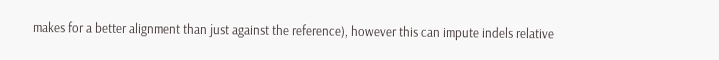makes for a better alignment than just against the reference), however this can impute indels relative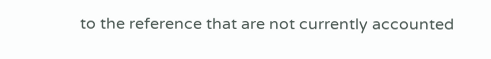to the reference that are not currently accounted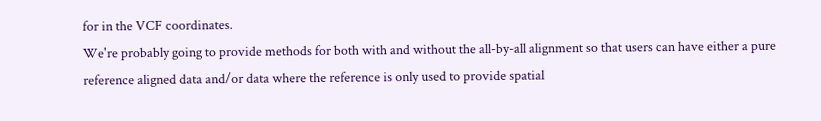for in the VCF coordinates.
We're probably going to provide methods for both with and without the all-by-all alignment so that users can have either a pure reference aligned data and/or data where the reference is only used to provide spatial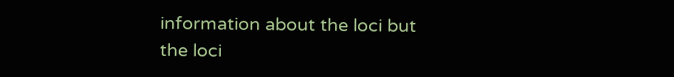information about the loci but the loci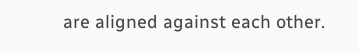are aligned against each other.